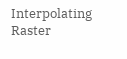Interpolating Raster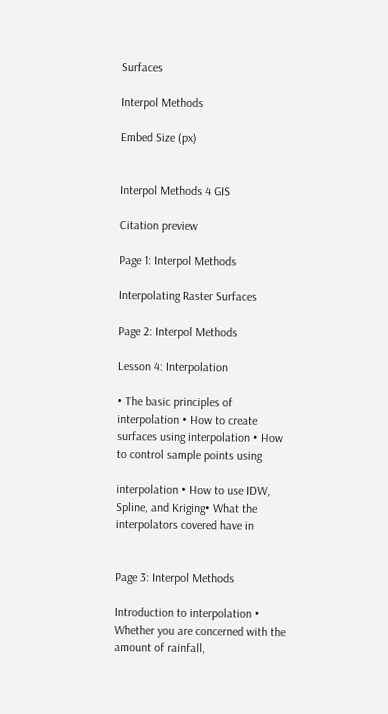Surfaces

Interpol Methods

Embed Size (px)


Interpol Methods 4 GIS

Citation preview

Page 1: Interpol Methods

Interpolating Raster Surfaces

Page 2: Interpol Methods

Lesson 4: Interpolation

• The basic principles of interpolation • How to create surfaces using interpolation • How to control sample points using

interpolation • How to use IDW, Spline, and Kriging• What the interpolators covered have in


Page 3: Interpol Methods

Introduction to interpolation • Whether you are concerned with the amount of rainfall,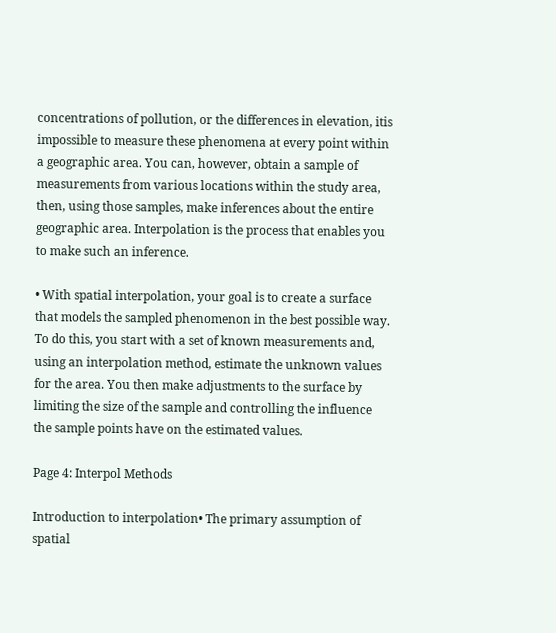concentrations of pollution, or the differences in elevation, itis impossible to measure these phenomena at every point within a geographic area. You can, however, obtain a sample of measurements from various locations within the study area, then, using those samples, make inferences about the entire geographic area. Interpolation is the process that enables you to make such an inference.

• With spatial interpolation, your goal is to create a surface that models the sampled phenomenon in the best possible way. To do this, you start with a set of known measurements and, using an interpolation method, estimate the unknown values for the area. You then make adjustments to the surface by limiting the size of the sample and controlling the influence the sample points have on the estimated values.

Page 4: Interpol Methods

Introduction to interpolation• The primary assumption of spatial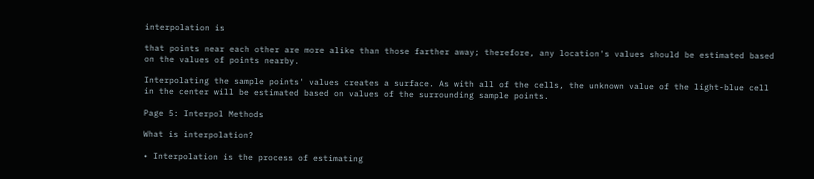interpolation is

that points near each other are more alike than those farther away; therefore, any location's values should be estimated based on the values of points nearby.

Interpolating the sample points' values creates a surface. As with all of the cells, the unknown value of the light-blue cell in the center will be estimated based on values of the surrounding sample points.

Page 5: Interpol Methods

What is interpolation?

• Interpolation is the process of estimating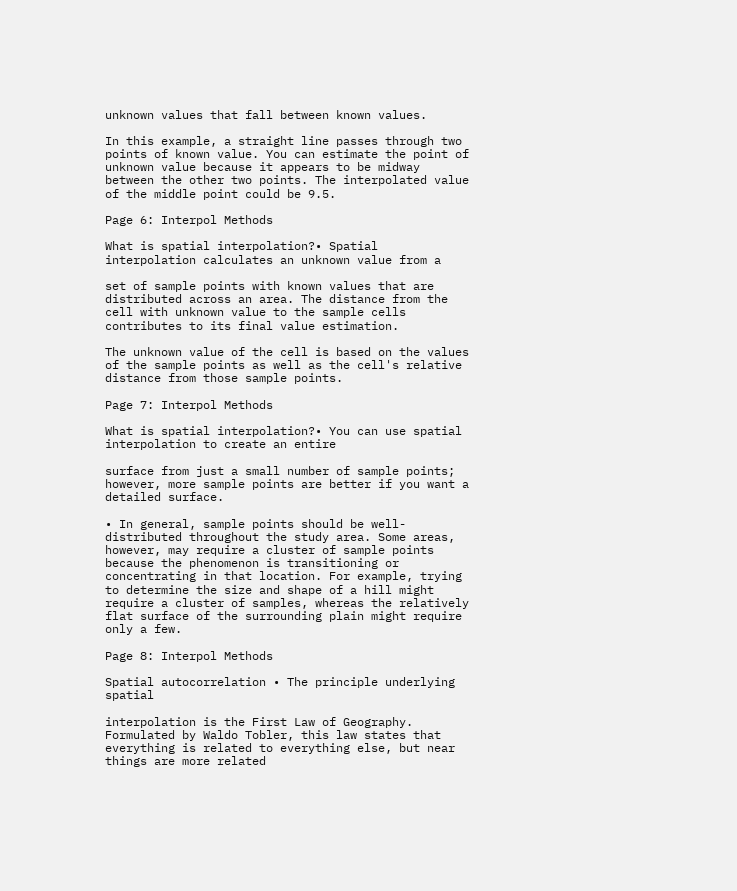unknown values that fall between known values.

In this example, a straight line passes through two points of known value. You can estimate the point of unknown value because it appears to be midway between the other two points. The interpolated value of the middle point could be 9.5.

Page 6: Interpol Methods

What is spatial interpolation?• Spatial interpolation calculates an unknown value from a

set of sample points with known values that are distributed across an area. The distance from the cell with unknown value to the sample cells contributes to its final value estimation.

The unknown value of the cell is based on the values of the sample points as well as the cell's relative distance from those sample points.

Page 7: Interpol Methods

What is spatial interpolation?• You can use spatial interpolation to create an entire

surface from just a small number of sample points; however, more sample points are better if you want a detailed surface.

• In general, sample points should be well-distributed throughout the study area. Some areas, however, may require a cluster of sample points because the phenomenon is transitioning or concentrating in that location. For example, trying to determine the size and shape of a hill might require a cluster of samples, whereas the relatively flat surface of the surrounding plain might require only a few.

Page 8: Interpol Methods

Spatial autocorrelation • The principle underlying spatial

interpolation is the First Law of Geography. Formulated by Waldo Tobler, this law states that everything is related to everything else, but near things are more related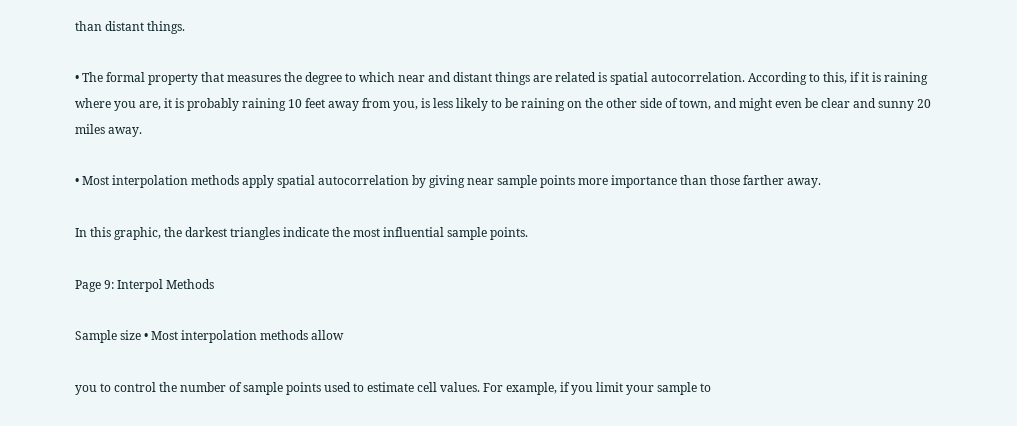than distant things.

• The formal property that measures the degree to which near and distant things are related is spatial autocorrelation. According to this, if it is raining where you are, it is probably raining 10 feet away from you, is less likely to be raining on the other side of town, and might even be clear and sunny 20 miles away.

• Most interpolation methods apply spatial autocorrelation by giving near sample points more importance than those farther away.

In this graphic, the darkest triangles indicate the most influential sample points.

Page 9: Interpol Methods

Sample size • Most interpolation methods allow

you to control the number of sample points used to estimate cell values. For example, if you limit your sample to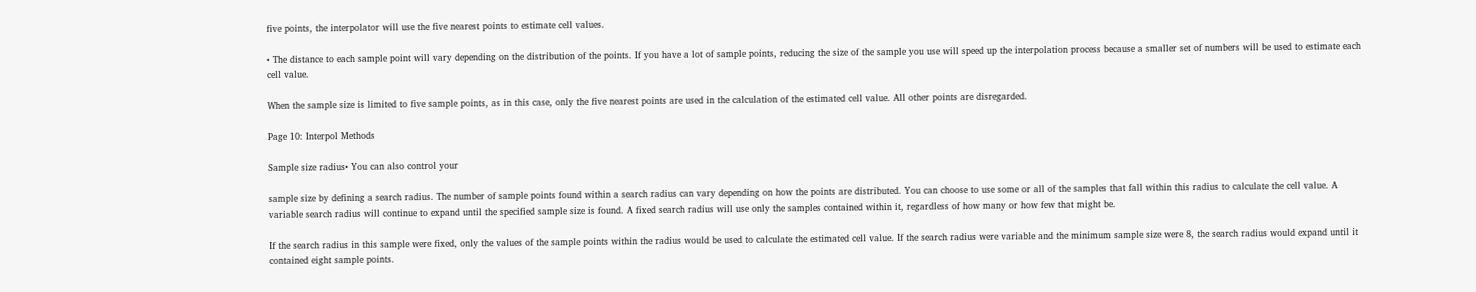five points, the interpolator will use the five nearest points to estimate cell values.

• The distance to each sample point will vary depending on the distribution of the points. If you have a lot of sample points, reducing the size of the sample you use will speed up the interpolation process because a smaller set of numbers will be used to estimate each cell value.

When the sample size is limited to five sample points, as in this case, only the five nearest points are used in the calculation of the estimated cell value. All other points are disregarded.

Page 10: Interpol Methods

Sample size radius• You can also control your

sample size by defining a search radius. The number of sample points found within a search radius can vary depending on how the points are distributed. You can choose to use some or all of the samples that fall within this radius to calculate the cell value. A variable search radius will continue to expand until the specified sample size is found. A fixed search radius will use only the samples contained within it, regardless of how many or how few that might be.

If the search radius in this sample were fixed, only the values of the sample points within the radius would be used to calculate the estimated cell value. If the search radius were variable and the minimum sample size were 8, the search radius would expand until it contained eight sample points.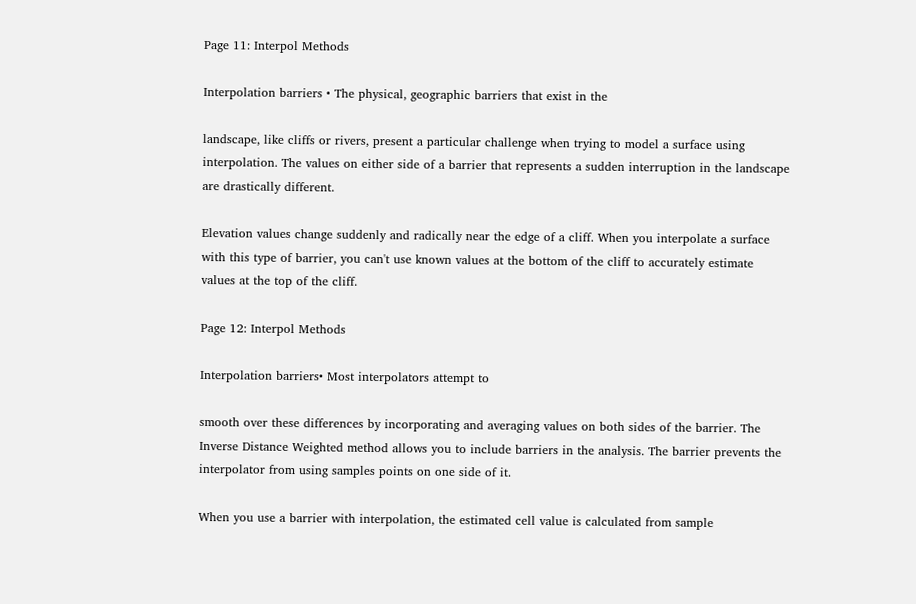Page 11: Interpol Methods

Interpolation barriers • The physical, geographic barriers that exist in the

landscape, like cliffs or rivers, present a particular challenge when trying to model a surface using interpolation. The values on either side of a barrier that represents a sudden interruption in the landscape are drastically different.

Elevation values change suddenly and radically near the edge of a cliff. When you interpolate a surface with this type of barrier, you can't use known values at the bottom of the cliff to accurately estimate values at the top of the cliff.

Page 12: Interpol Methods

Interpolation barriers• Most interpolators attempt to

smooth over these differences by incorporating and averaging values on both sides of the barrier. The Inverse Distance Weighted method allows you to include barriers in the analysis. The barrier prevents the interpolator from using samples points on one side of it.

When you use a barrier with interpolation, the estimated cell value is calculated from sample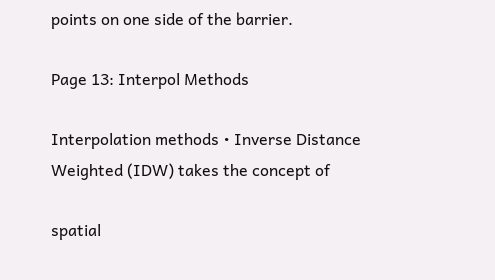points on one side of the barrier.

Page 13: Interpol Methods

Interpolation methods • Inverse Distance Weighted (IDW) takes the concept of

spatial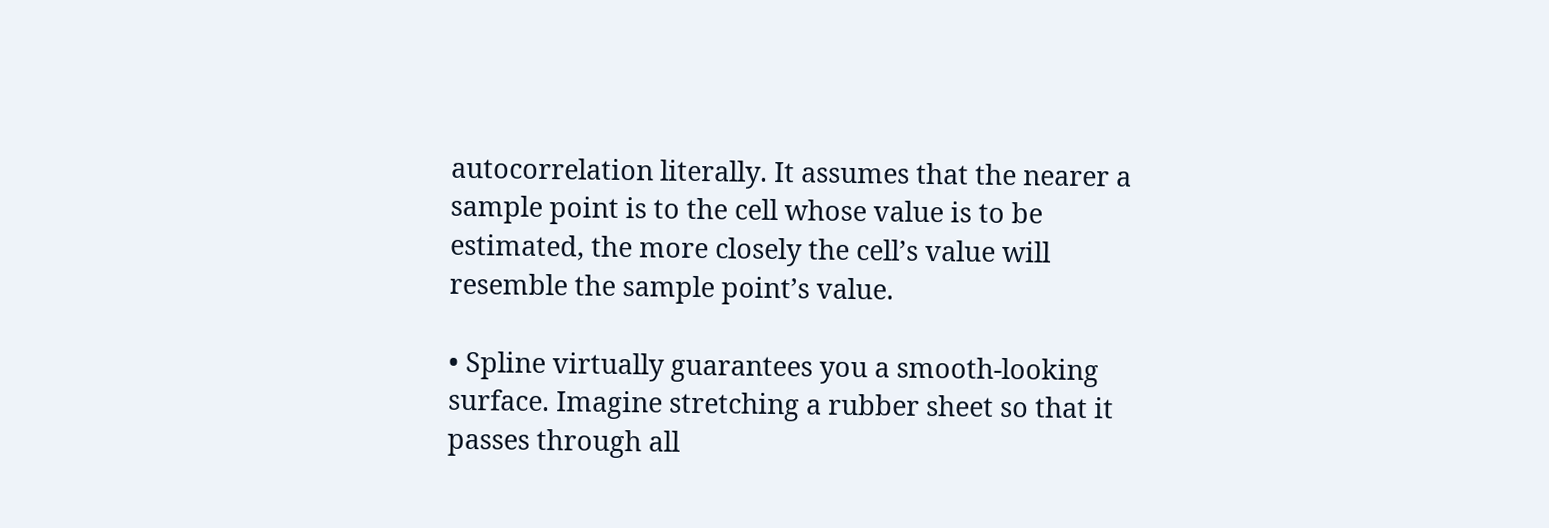autocorrelation literally. It assumes that the nearer a sample point is to the cell whose value is to be estimated, the more closely the cell’s value will resemble the sample point’s value.

• Spline virtually guarantees you a smooth-looking surface. Imagine stretching a rubber sheet so that it passes through all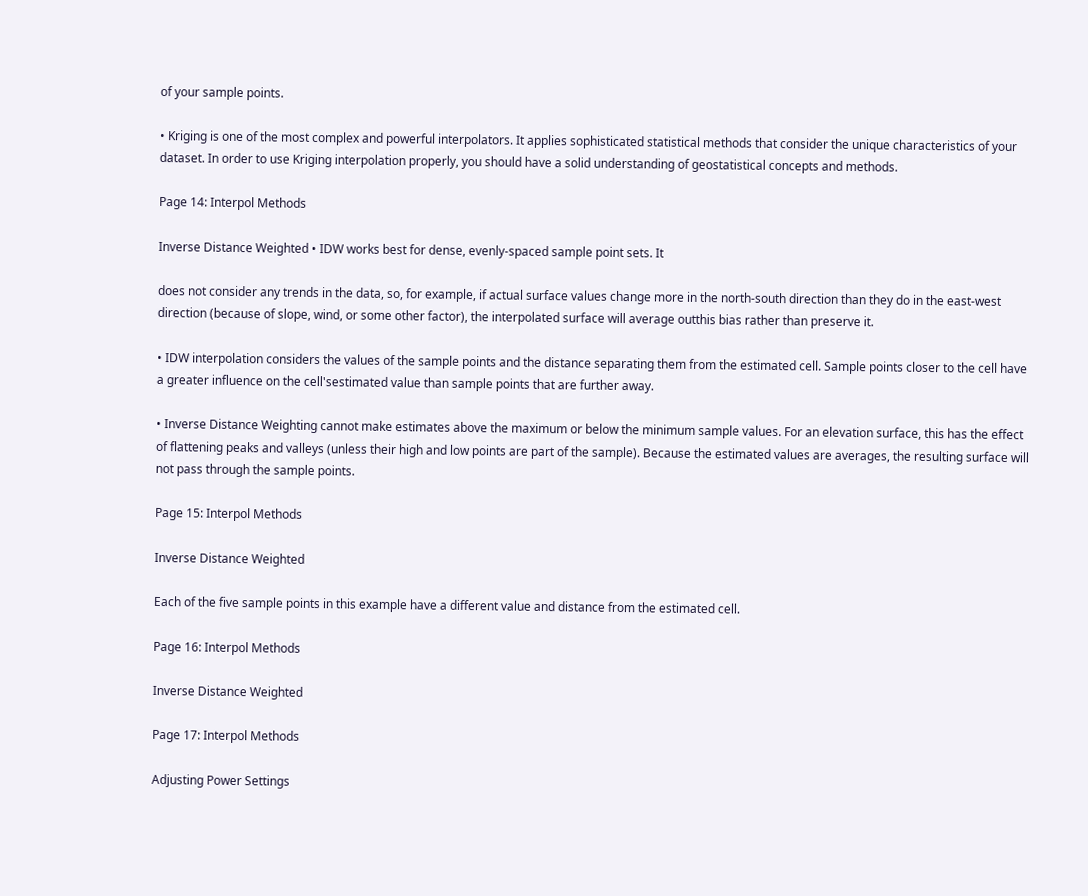of your sample points.

• Kriging is one of the most complex and powerful interpolators. It applies sophisticated statistical methods that consider the unique characteristics of your dataset. In order to use Kriging interpolation properly, you should have a solid understanding of geostatistical concepts and methods.

Page 14: Interpol Methods

Inverse Distance Weighted • IDW works best for dense, evenly-spaced sample point sets. It

does not consider any trends in the data, so, for example, if actual surface values change more in the north-south direction than they do in the east-west direction (because of slope, wind, or some other factor), the interpolated surface will average outthis bias rather than preserve it.

• IDW interpolation considers the values of the sample points and the distance separating them from the estimated cell. Sample points closer to the cell have a greater influence on the cell'sestimated value than sample points that are further away.

• Inverse Distance Weighting cannot make estimates above the maximum or below the minimum sample values. For an elevation surface, this has the effect of flattening peaks and valleys (unless their high and low points are part of the sample). Because the estimated values are averages, the resulting surface will not pass through the sample points.

Page 15: Interpol Methods

Inverse Distance Weighted

Each of the five sample points in this example have a different value and distance from the estimated cell.

Page 16: Interpol Methods

Inverse Distance Weighted

Page 17: Interpol Methods

Adjusting Power Settings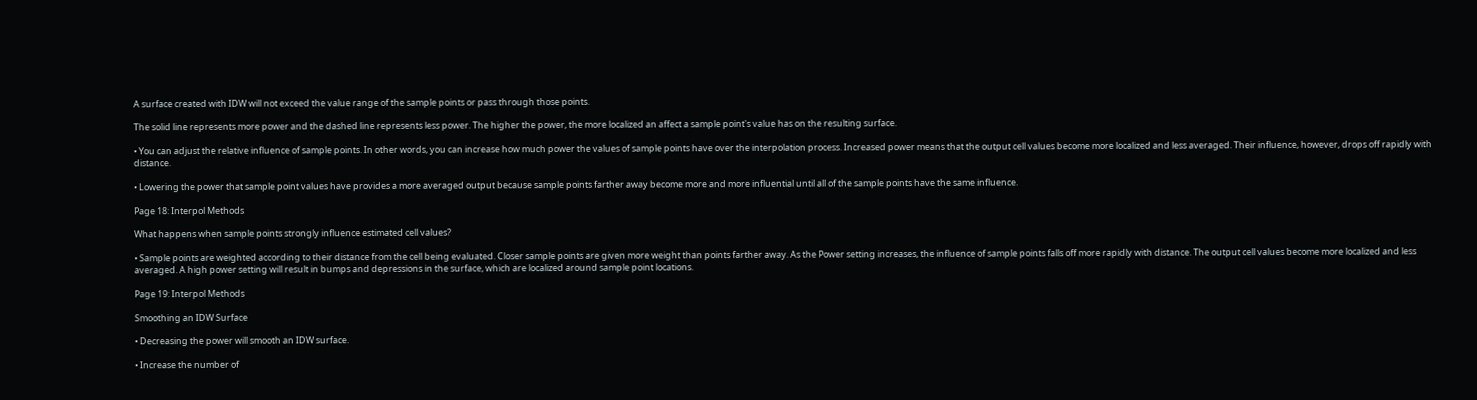A surface created with IDW will not exceed the value range of the sample points or pass through those points.

The solid line represents more power and the dashed line represents less power. The higher the power, the more localized an affect a sample point's value has on the resulting surface.

• You can adjust the relative influence of sample points. In other words, you can increase how much power the values of sample points have over the interpolation process. Increased power means that the output cell values become more localized and less averaged. Their influence, however, drops off rapidly with distance.

• Lowering the power that sample point values have provides a more averaged output because sample points farther away become more and more influential until all of the sample points have the same influence.

Page 18: Interpol Methods

What happens when sample points strongly influence estimated cell values?

• Sample points are weighted according to their distance from the cell being evaluated. Closer sample points are given more weight than points farther away. As the Power setting increases, the influence of sample points falls off more rapidly with distance. The output cell values become more localized and less averaged. A high power setting will result in bumps and depressions in the surface, which are localized around sample point locations.

Page 19: Interpol Methods

Smoothing an IDW Surface

• Decreasing the power will smooth an IDW surface.

• Increase the number of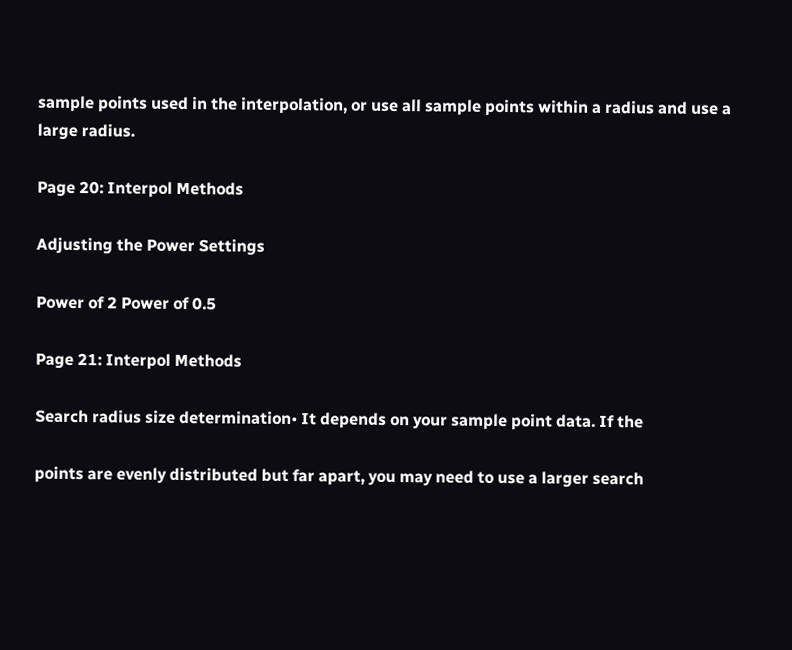sample points used in the interpolation, or use all sample points within a radius and use a large radius.

Page 20: Interpol Methods

Adjusting the Power Settings

Power of 2 Power of 0.5

Page 21: Interpol Methods

Search radius size determination• It depends on your sample point data. If the

points are evenly distributed but far apart, you may need to use a larger search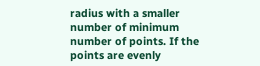radius with a smaller number of minimum number of points. If the points are evenly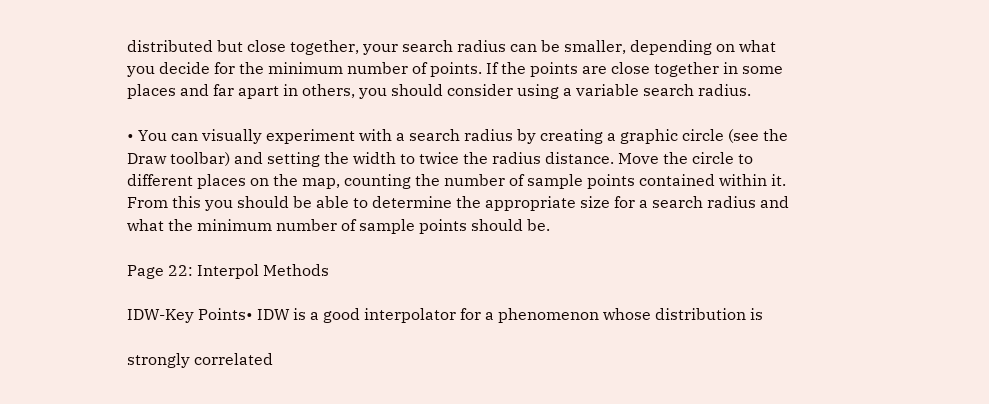distributed but close together, your search radius can be smaller, depending on what you decide for the minimum number of points. If the points are close together in some places and far apart in others, you should consider using a variable search radius.

• You can visually experiment with a search radius by creating a graphic circle (see the Draw toolbar) and setting the width to twice the radius distance. Move the circle to different places on the map, counting the number of sample points contained within it. From this you should be able to determine the appropriate size for a search radius and what the minimum number of sample points should be.

Page 22: Interpol Methods

IDW-Key Points• IDW is a good interpolator for a phenomenon whose distribution is

strongly correlated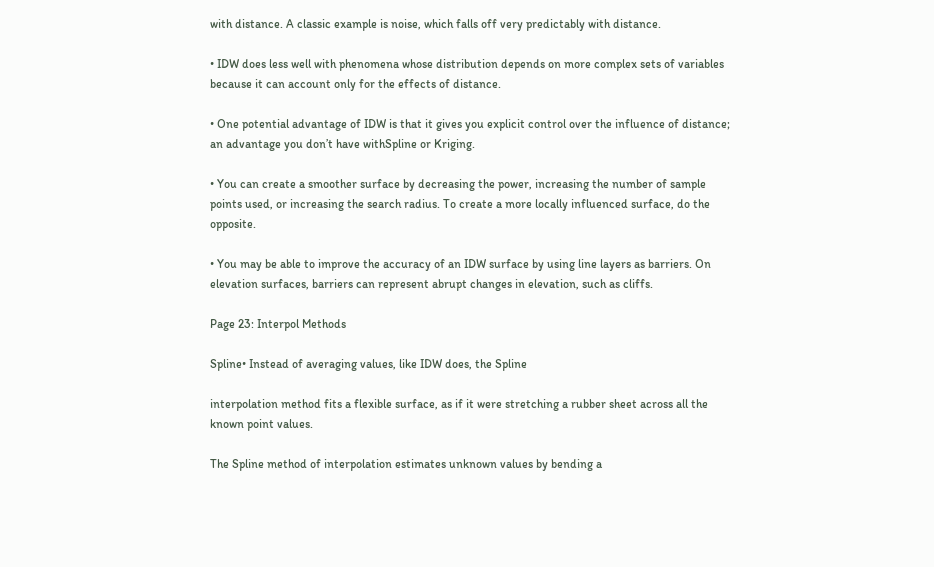with distance. A classic example is noise, which falls off very predictably with distance.

• IDW does less well with phenomena whose distribution depends on more complex sets of variables because it can account only for the effects of distance.

• One potential advantage of IDW is that it gives you explicit control over the influence of distance; an advantage you don’t have withSpline or Kriging.

• You can create a smoother surface by decreasing the power, increasing the number of sample points used, or increasing the search radius. To create a more locally influenced surface, do the opposite.

• You may be able to improve the accuracy of an IDW surface by using line layers as barriers. On elevation surfaces, barriers can represent abrupt changes in elevation, such as cliffs.

Page 23: Interpol Methods

Spline• Instead of averaging values, like IDW does, the Spline

interpolation method fits a flexible surface, as if it were stretching a rubber sheet across all the known point values.

The Spline method of interpolation estimates unknown values by bending a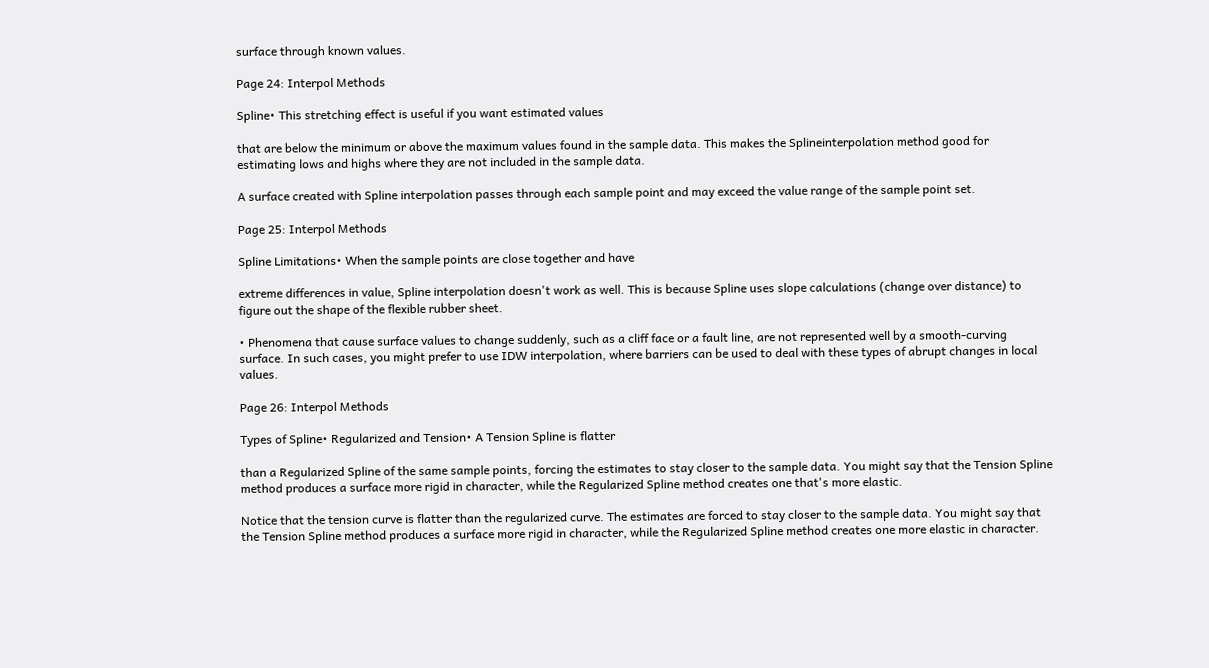surface through known values.

Page 24: Interpol Methods

Spline• This stretching effect is useful if you want estimated values

that are below the minimum or above the maximum values found in the sample data. This makes the Splineinterpolation method good for estimating lows and highs where they are not included in the sample data.

A surface created with Spline interpolation passes through each sample point and may exceed the value range of the sample point set.

Page 25: Interpol Methods

Spline Limitations• When the sample points are close together and have

extreme differences in value, Spline interpolation doesn't work as well. This is because Spline uses slope calculations (change over distance) to figure out the shape of the flexible rubber sheet.

• Phenomena that cause surface values to change suddenly, such as a cliff face or a fault line, are not represented well by a smooth-curving surface. In such cases, you might prefer to use IDW interpolation, where barriers can be used to deal with these types of abrupt changes in local values.

Page 26: Interpol Methods

Types of Spline• Regularized and Tension• A Tension Spline is flatter

than a Regularized Spline of the same sample points, forcing the estimates to stay closer to the sample data. You might say that the Tension Spline method produces a surface more rigid in character, while the Regularized Spline method creates one that's more elastic.

Notice that the tension curve is flatter than the regularized curve. The estimates are forced to stay closer to the sample data. You might say that the Tension Spline method produces a surface more rigid in character, while the Regularized Spline method creates one more elastic in character.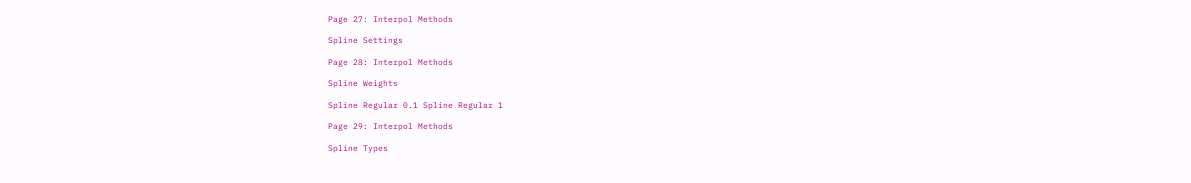Page 27: Interpol Methods

Spline Settings

Page 28: Interpol Methods

Spline Weights

Spline Regular 0.1 Spline Regular 1

Page 29: Interpol Methods

Spline Types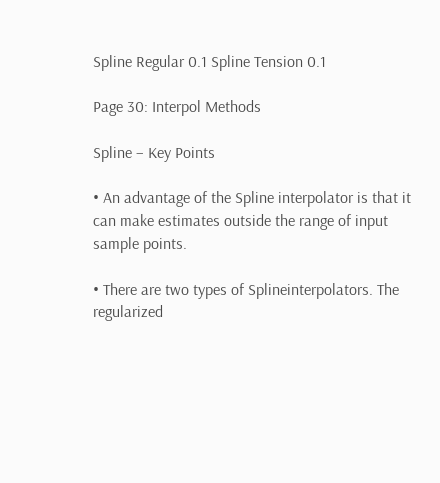Spline Regular 0.1 Spline Tension 0.1

Page 30: Interpol Methods

Spline – Key Points

• An advantage of the Spline interpolator is that it can make estimates outside the range of input sample points.

• There are two types of Splineinterpolators. The regularized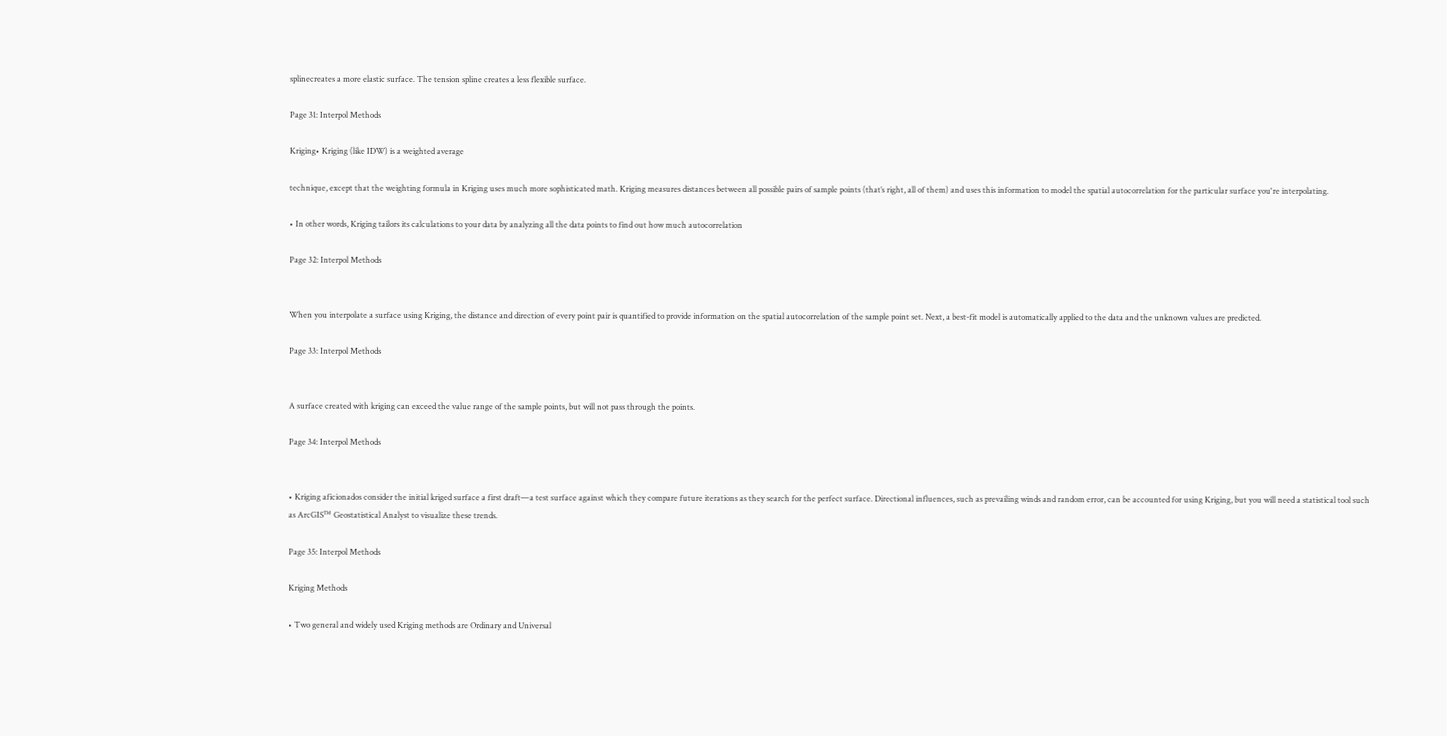splinecreates a more elastic surface. The tension spline creates a less flexible surface.

Page 31: Interpol Methods

Kriging• Kriging (like IDW) is a weighted average

technique, except that the weighting formula in Kriging uses much more sophisticated math. Kriging measures distances between all possible pairs of sample points (that’s right, all of them) and uses this information to model the spatial autocorrelation for the particular surface you're interpolating.

• In other words, Kriging tailors its calculations to your data by analyzing all the data points to find out how much autocorrelation

Page 32: Interpol Methods


When you interpolate a surface using Kriging, the distance and direction of every point pair is quantified to provide information on the spatial autocorrelation of the sample point set. Next, a best-fit model is automatically applied to the data and the unknown values are predicted.

Page 33: Interpol Methods


A surface created with kriging can exceed the value range of the sample points, but will not pass through the points.

Page 34: Interpol Methods


• Kriging aficionados consider the initial kriged surface a first draft—a test surface against which they compare future iterations as they search for the perfect surface. Directional influences, such as prevailing winds and random error, can be accounted for using Kriging, but you will need a statistical tool such as ArcGIS™ Geostatistical Analyst to visualize these trends.

Page 35: Interpol Methods

Kriging Methods

• Two general and widely used Kriging methods are Ordinary and Universal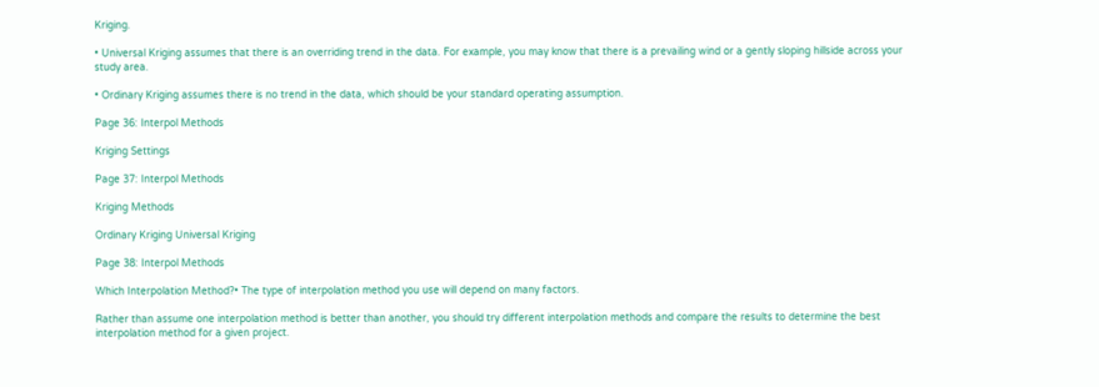Kriging.

• Universal Kriging assumes that there is an overriding trend in the data. For example, you may know that there is a prevailing wind or a gently sloping hillside across your study area.

• Ordinary Kriging assumes there is no trend in the data, which should be your standard operating assumption.

Page 36: Interpol Methods

Kriging Settings

Page 37: Interpol Methods

Kriging Methods

Ordinary Kriging Universal Kriging

Page 38: Interpol Methods

Which Interpolation Method?• The type of interpolation method you use will depend on many factors.

Rather than assume one interpolation method is better than another, you should try different interpolation methods and compare the results to determine the best interpolation method for a given project.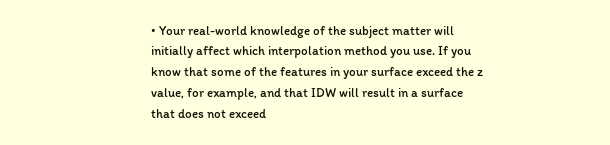• Your real-world knowledge of the subject matter will initially affect which interpolation method you use. If you know that some of the features in your surface exceed the z value, for example, and that IDW will result in a surface that does not exceed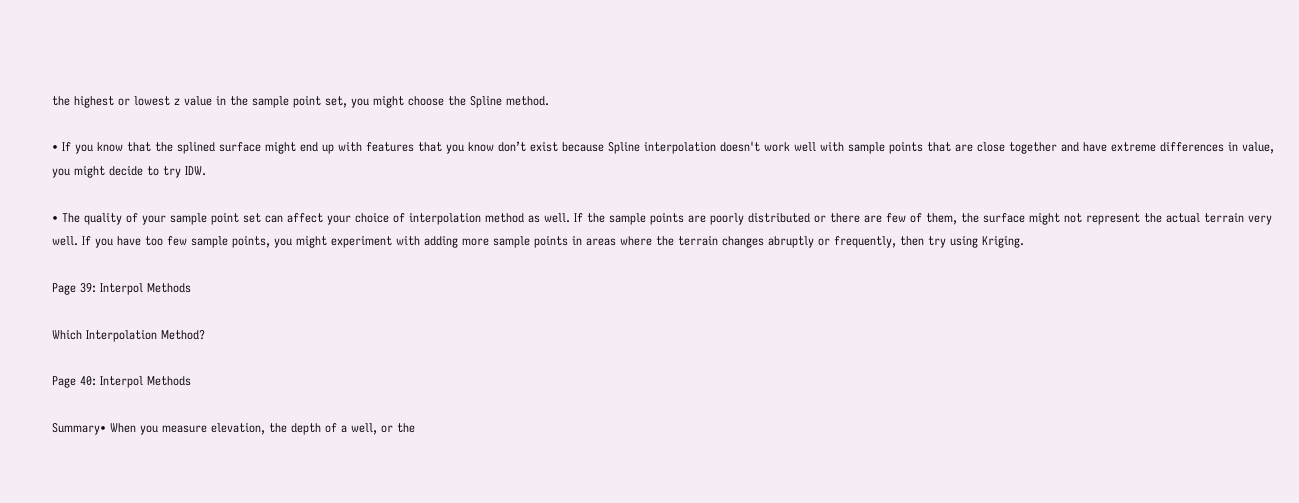the highest or lowest z value in the sample point set, you might choose the Spline method.

• If you know that the splined surface might end up with features that you know don’t exist because Spline interpolation doesn't work well with sample points that are close together and have extreme differences in value, you might decide to try IDW.

• The quality of your sample point set can affect your choice of interpolation method as well. If the sample points are poorly distributed or there are few of them, the surface might not represent the actual terrain very well. If you have too few sample points, you might experiment with adding more sample points in areas where the terrain changes abruptly or frequently, then try using Kriging.

Page 39: Interpol Methods

Which Interpolation Method?

Page 40: Interpol Methods

Summary• When you measure elevation, the depth of a well, or the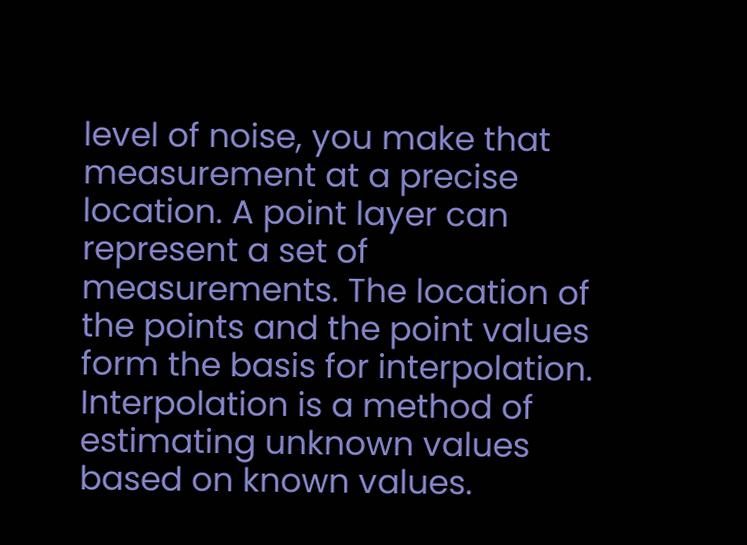level of noise, you make that measurement at a precise location. A point layer can represent a set of measurements. The location of the points and the point values form the basis for interpolation. Interpolation is a method of estimating unknown values based on known values.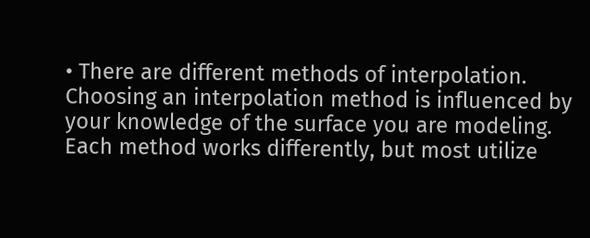• There are different methods of interpolation. Choosing an interpolation method is influenced by your knowledge of the surface you are modeling. Each method works differently, but most utilize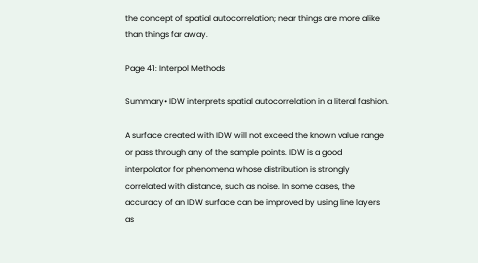the concept of spatial autocorrelation; near things are more alike than things far away.

Page 41: Interpol Methods

Summary• IDW interprets spatial autocorrelation in a literal fashion.

A surface created with IDW will not exceed the known value range or pass through any of the sample points. IDW is a good interpolator for phenomena whose distribution is strongly correlated with distance, such as noise. In some cases, the accuracy of an IDW surface can be improved by using line layers as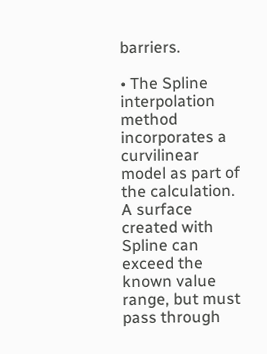barriers.

• The Spline interpolation method incorporates a curvilinear model as part of the calculation. A surface created with Spline can exceed the known value range, but must pass through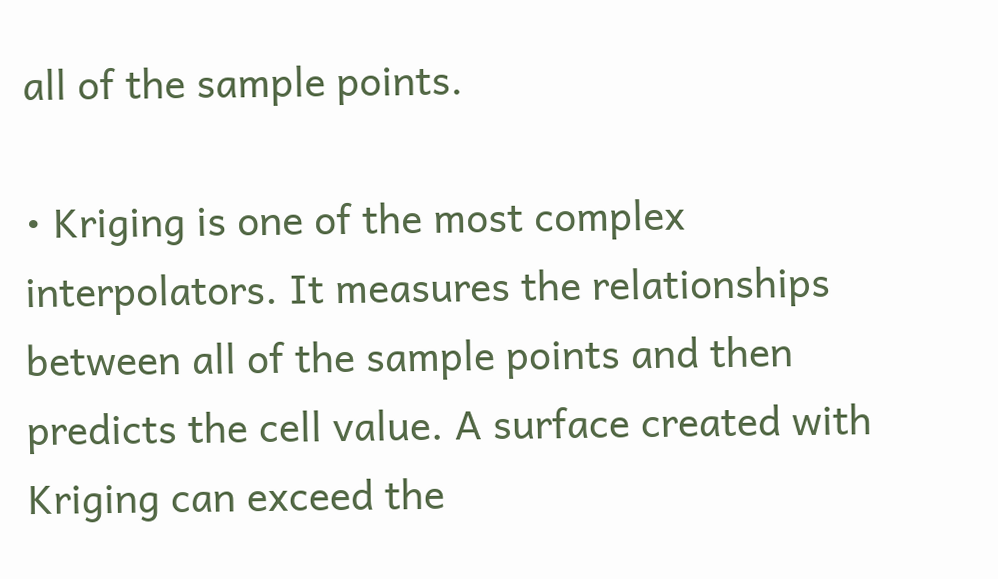all of the sample points.

• Kriging is one of the most complex interpolators. It measures the relationships between all of the sample points and then predicts the cell value. A surface created with Kriging can exceed the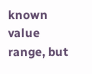known value range, but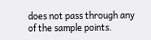does not pass through any of the sample points.